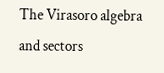The Virasoro algebra and sectors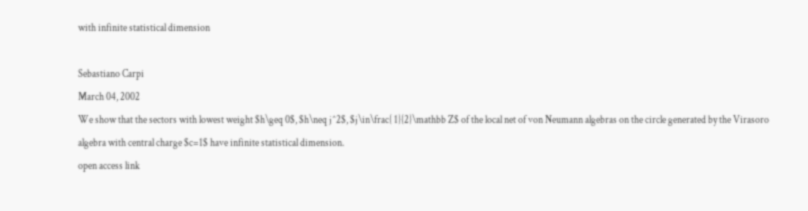with infinite statistical dimension

Sebastiano Carpi
March 04, 2002
We show that the sectors with lowest weight $h\geq 0$, $h\neq j^2$, $j\in\frac{ 1}{2}\mathbb Z$ of the local net of von Neumann algebras on the circle generated by the Virasoro algebra with central charge $c=1$ have infinite statistical dimension.
open access link